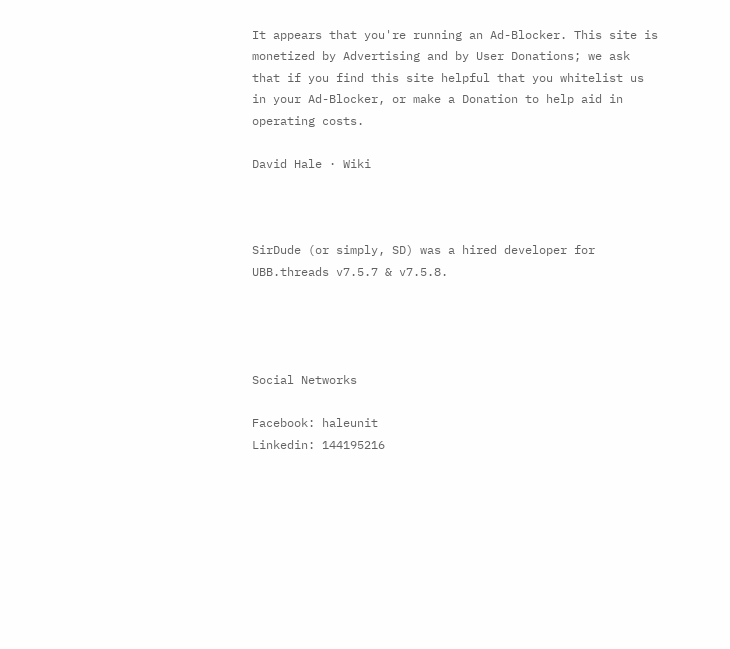It appears that you're running an Ad-Blocker. This site is monetized by Advertising and by User Donations; we ask that if you find this site helpful that you whitelist us in your Ad-Blocker, or make a Donation to help aid in operating costs.

David Hale · Wiki



SirDude (or simply, SD) was a hired developer for UBB.threads v7.5.7 & v7.5.8.




Social Networks

Facebook: haleunit
Linkedin: 144195216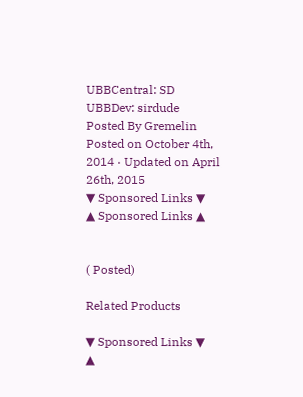UBBCentral: SD
UBBDev: sirdude
Posted By Gremelin Posted on October 4th, 2014 · Updated on April 26th, 2015
▼ Sponsored Links ▼
▲ Sponsored Links ▲


( Posted)

Related Products

▼ Sponsored Links ▼
▲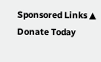Sponsored Links ▲
Donate Today